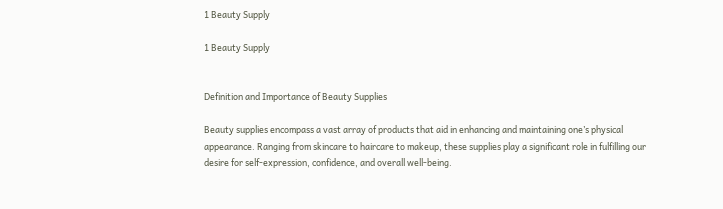1 Beauty Supply

1 Beauty Supply


Definition and Importance of Beauty Supplies

Beauty supplies encompass a vast array of products that aid in enhancing and maintaining one’s physical appearance. Ranging from skincare to haircare to makeup, these supplies play a significant role in fulfilling our desire for self-expression, confidence, and overall well-being.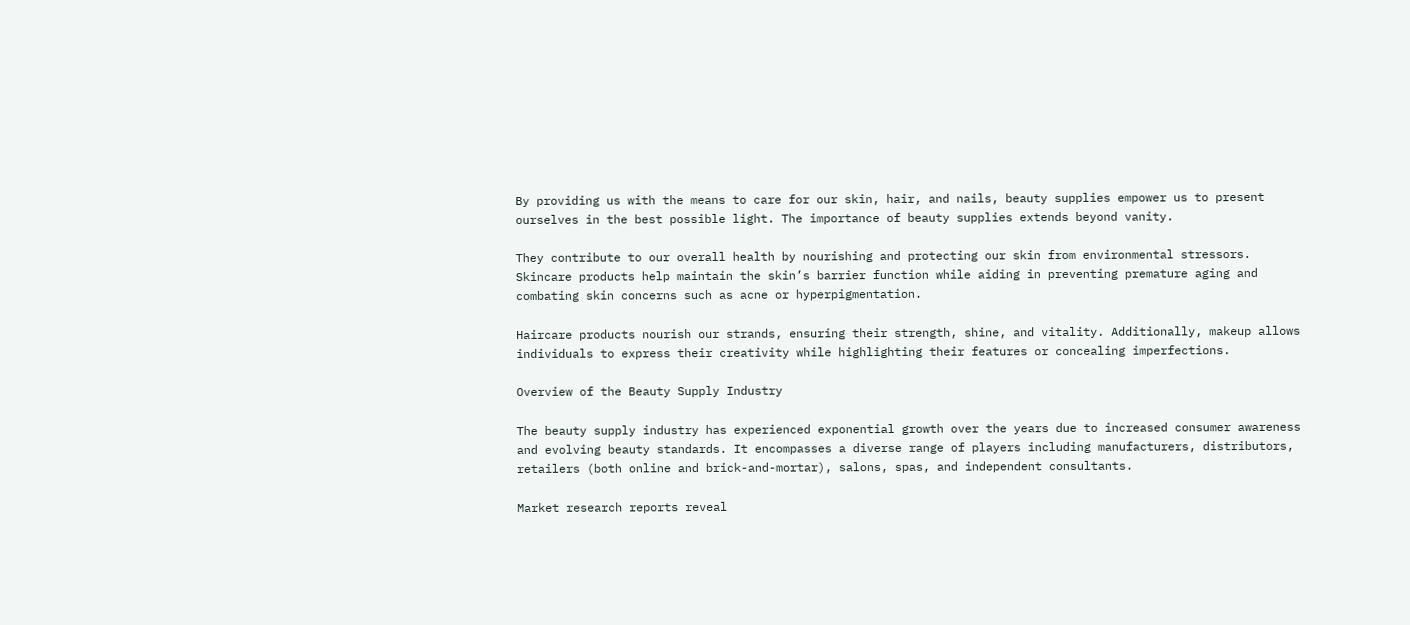By providing us with the means to care for our skin, hair, and nails, beauty supplies empower us to present ourselves in the best possible light. The importance of beauty supplies extends beyond vanity.

They contribute to our overall health by nourishing and protecting our skin from environmental stressors. Skincare products help maintain the skin’s barrier function while aiding in preventing premature aging and combating skin concerns such as acne or hyperpigmentation.

Haircare products nourish our strands, ensuring their strength, shine, and vitality. Additionally, makeup allows individuals to express their creativity while highlighting their features or concealing imperfections.

Overview of the Beauty Supply Industry

The beauty supply industry has experienced exponential growth over the years due to increased consumer awareness and evolving beauty standards. It encompasses a diverse range of players including manufacturers, distributors, retailers (both online and brick-and-mortar), salons, spas, and independent consultants.

Market research reports reveal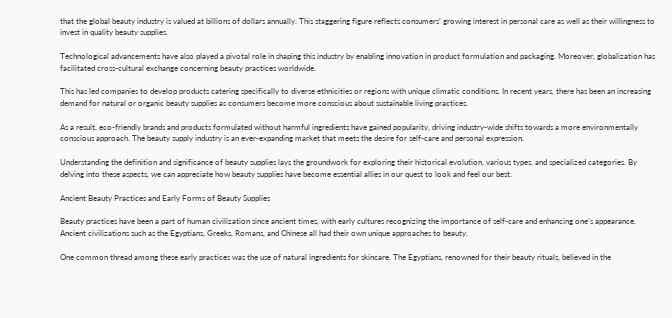that the global beauty industry is valued at billions of dollars annually. This staggering figure reflects consumers’ growing interest in personal care as well as their willingness to invest in quality beauty supplies.

Technological advancements have also played a pivotal role in shaping this industry by enabling innovation in product formulation and packaging. Moreover, globalization has facilitated cross-cultural exchange concerning beauty practices worldwide.

This has led companies to develop products catering specifically to diverse ethnicities or regions with unique climatic conditions. In recent years, there has been an increasing demand for natural or organic beauty supplies as consumers become more conscious about sustainable living practices.

As a result, eco-friendly brands and products formulated without harmful ingredients have gained popularity, driving industry-wide shifts towards a more environmentally conscious approach. The beauty supply industry is an ever-expanding market that meets the desire for self-care and personal expression.

Understanding the definition and significance of beauty supplies lays the groundwork for exploring their historical evolution, various types, and specialized categories. By delving into these aspects, we can appreciate how beauty supplies have become essential allies in our quest to look and feel our best.

Ancient Beauty Practices and Early Forms of Beauty Supplies

Beauty practices have been a part of human civilization since ancient times, with early cultures recognizing the importance of self-care and enhancing one’s appearance. Ancient civilizations such as the Egyptians, Greeks, Romans, and Chinese all had their own unique approaches to beauty.

One common thread among these early practices was the use of natural ingredients for skincare. The Egyptians, renowned for their beauty rituals, believed in the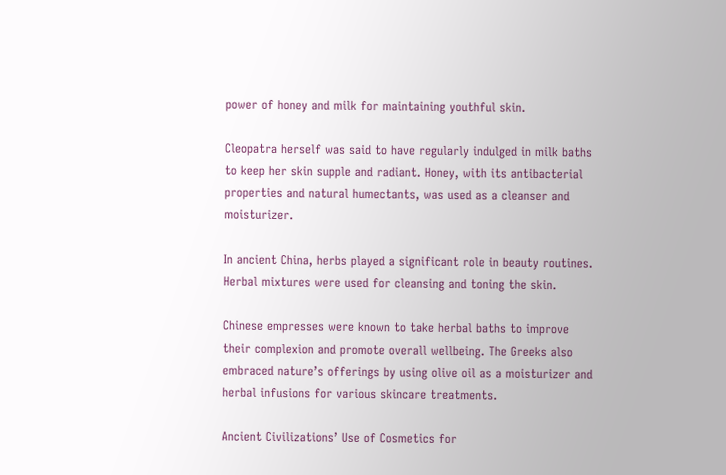power of honey and milk for maintaining youthful skin.

Cleopatra herself was said to have regularly indulged in milk baths to keep her skin supple and radiant. Honey, with its antibacterial properties and natural humectants, was used as a cleanser and moisturizer.

In ancient China, herbs played a significant role in beauty routines. Herbal mixtures were used for cleansing and toning the skin.

Chinese empresses were known to take herbal baths to improve their complexion and promote overall wellbeing. The Greeks also embraced nature’s offerings by using olive oil as a moisturizer and herbal infusions for various skincare treatments.

Ancient Civilizations’ Use of Cosmetics for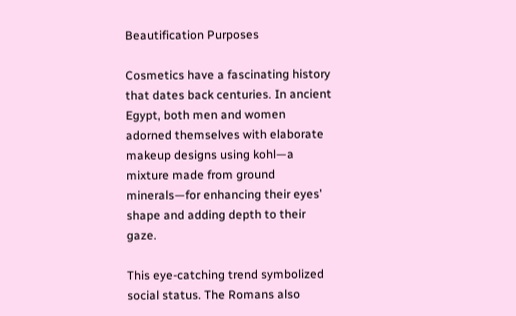Beautification Purposes

Cosmetics have a fascinating history that dates back centuries. In ancient Egypt, both men and women adorned themselves with elaborate makeup designs using kohl—a mixture made from ground minerals—for enhancing their eyes’ shape and adding depth to their gaze.

This eye-catching trend symbolized social status. The Romans also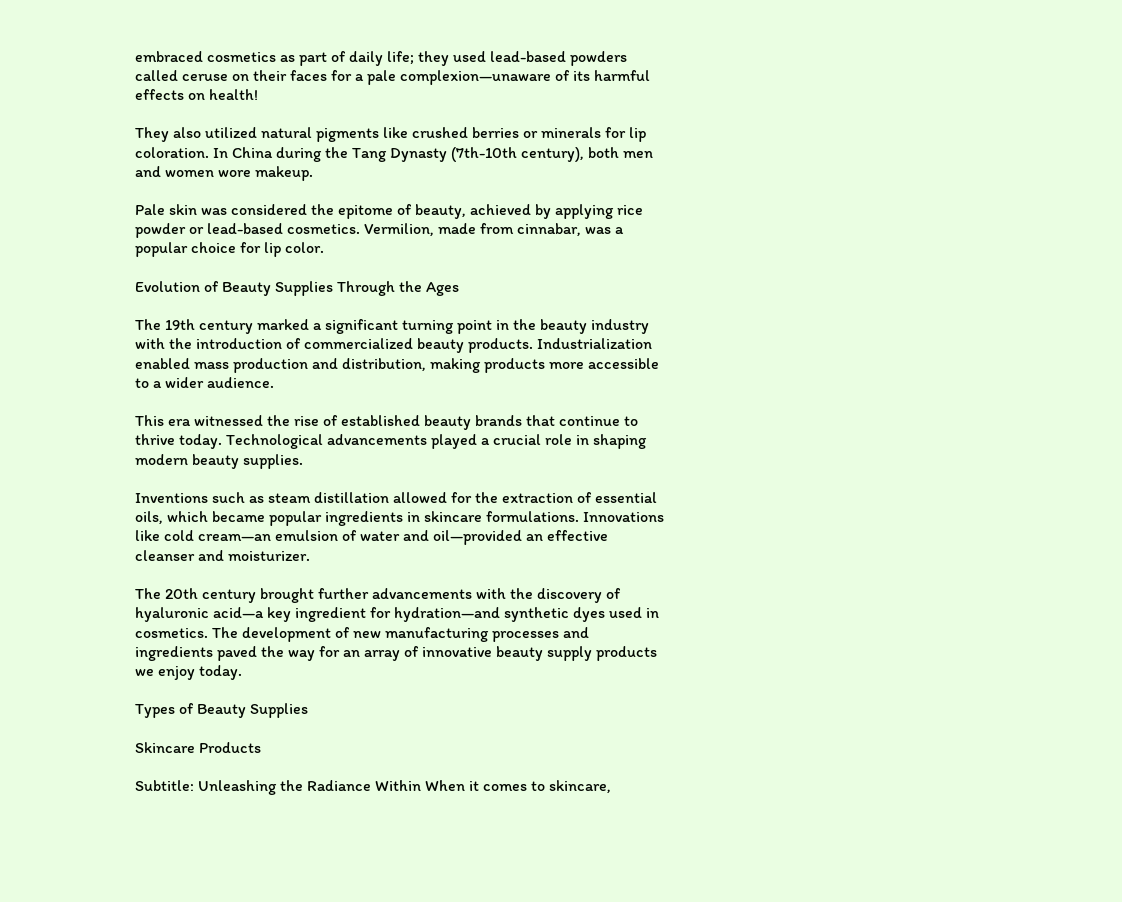embraced cosmetics as part of daily life; they used lead-based powders called ceruse on their faces for a pale complexion—unaware of its harmful effects on health!

They also utilized natural pigments like crushed berries or minerals for lip coloration. In China during the Tang Dynasty (7th-10th century), both men and women wore makeup.

Pale skin was considered the epitome of beauty, achieved by applying rice powder or lead-based cosmetics. Vermilion, made from cinnabar, was a popular choice for lip color.

Evolution of Beauty Supplies Through the Ages

The 19th century marked a significant turning point in the beauty industry with the introduction of commercialized beauty products. Industrialization enabled mass production and distribution, making products more accessible to a wider audience.

This era witnessed the rise of established beauty brands that continue to thrive today. Technological advancements played a crucial role in shaping modern beauty supplies.

Inventions such as steam distillation allowed for the extraction of essential oils, which became popular ingredients in skincare formulations. Innovations like cold cream—an emulsion of water and oil—provided an effective cleanser and moisturizer.

The 20th century brought further advancements with the discovery of hyaluronic acid—a key ingredient for hydration—and synthetic dyes used in cosmetics. The development of new manufacturing processes and ingredients paved the way for an array of innovative beauty supply products we enjoy today.

Types of Beauty Supplies

Skincare Products

Subtitle: Unleashing the Radiance Within When it comes to skincare,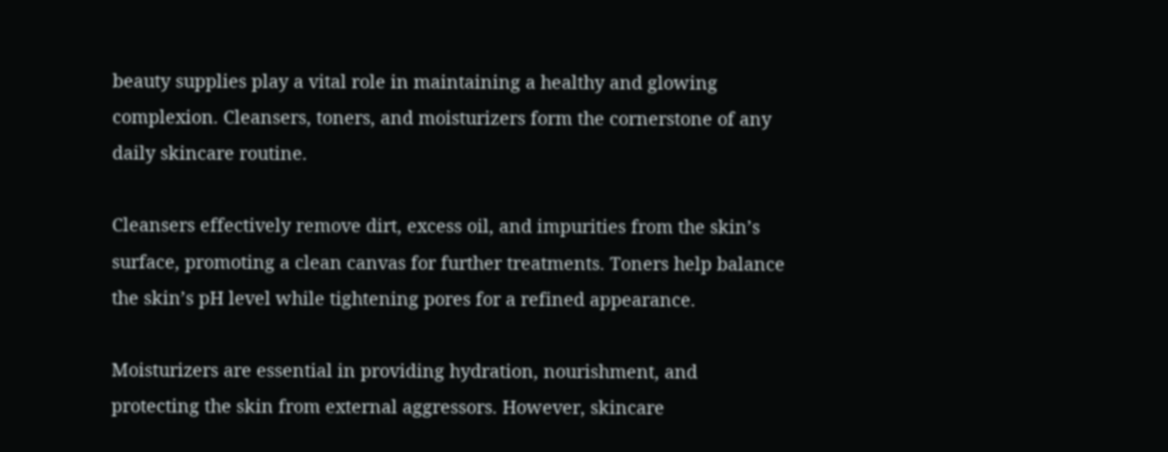beauty supplies play a vital role in maintaining a healthy and glowing complexion. Cleansers, toners, and moisturizers form the cornerstone of any daily skincare routine.

Cleansers effectively remove dirt, excess oil, and impurities from the skin’s surface, promoting a clean canvas for further treatments. Toners help balance the skin’s pH level while tightening pores for a refined appearance.

Moisturizers are essential in providing hydration, nourishment, and protecting the skin from external aggressors. However, skincare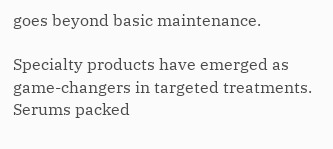goes beyond basic maintenance.

Specialty products have emerged as game-changers in targeted treatments. Serums packed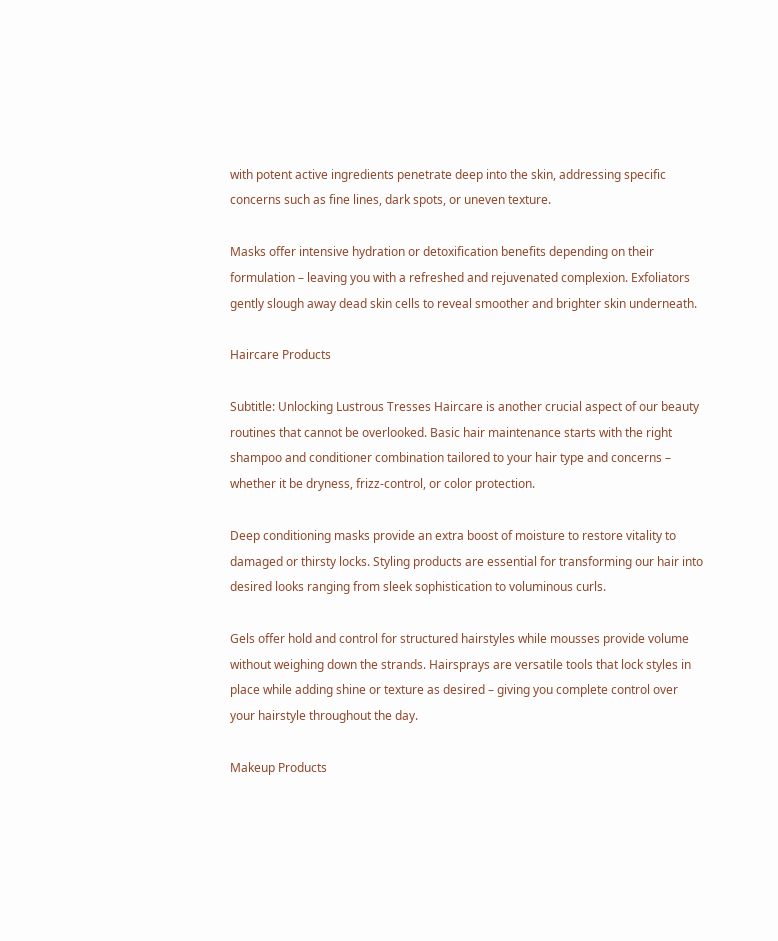with potent active ingredients penetrate deep into the skin, addressing specific concerns such as fine lines, dark spots, or uneven texture.

Masks offer intensive hydration or detoxification benefits depending on their formulation – leaving you with a refreshed and rejuvenated complexion. Exfoliators gently slough away dead skin cells to reveal smoother and brighter skin underneath.

Haircare Products

Subtitle: Unlocking Lustrous Tresses Haircare is another crucial aspect of our beauty routines that cannot be overlooked. Basic hair maintenance starts with the right shampoo and conditioner combination tailored to your hair type and concerns – whether it be dryness, frizz-control, or color protection.

Deep conditioning masks provide an extra boost of moisture to restore vitality to damaged or thirsty locks. Styling products are essential for transforming our hair into desired looks ranging from sleek sophistication to voluminous curls.

Gels offer hold and control for structured hairstyles while mousses provide volume without weighing down the strands. Hairsprays are versatile tools that lock styles in place while adding shine or texture as desired – giving you complete control over your hairstyle throughout the day.

Makeup Products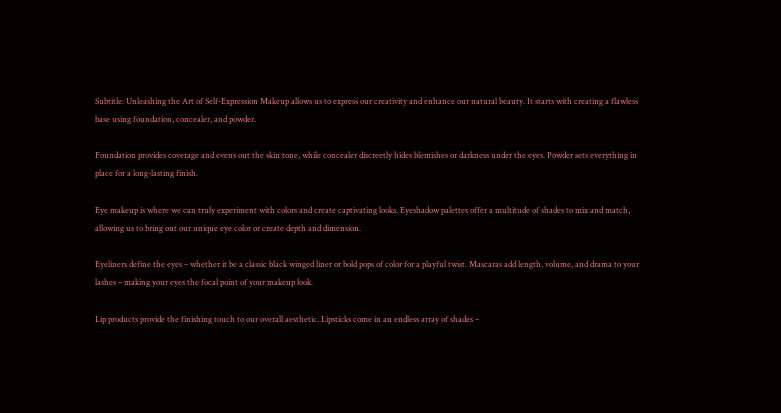Subtitle: Unleashing the Art of Self-Expression Makeup allows us to express our creativity and enhance our natural beauty. It starts with creating a flawless base using foundation, concealer, and powder.

Foundation provides coverage and evens out the skin tone, while concealer discreetly hides blemishes or darkness under the eyes. Powder sets everything in place for a long-lasting finish.

Eye makeup is where we can truly experiment with colors and create captivating looks. Eyeshadow palettes offer a multitude of shades to mix and match, allowing us to bring out our unique eye color or create depth and dimension.

Eyeliners define the eyes – whether it be a classic black winged liner or bold pops of color for a playful twist. Mascaras add length, volume, and drama to your lashes – making your eyes the focal point of your makeup look.

Lip products provide the finishing touch to our overall aesthetic. Lipsticks come in an endless array of shades –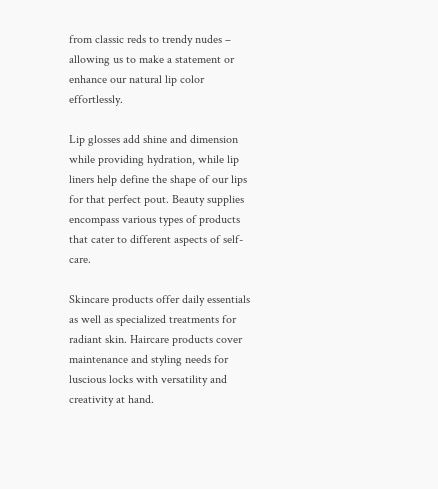from classic reds to trendy nudes – allowing us to make a statement or enhance our natural lip color effortlessly.

Lip glosses add shine and dimension while providing hydration, while lip liners help define the shape of our lips for that perfect pout. Beauty supplies encompass various types of products that cater to different aspects of self-care.

Skincare products offer daily essentials as well as specialized treatments for radiant skin. Haircare products cover maintenance and styling needs for luscious locks with versatility and creativity at hand.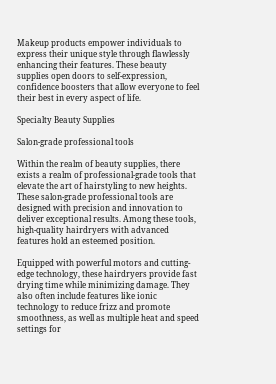Makeup products empower individuals to express their unique style through flawlessly enhancing their features. These beauty supplies open doors to self-expression, confidence boosters that allow everyone to feel their best in every aspect of life.

Specialty Beauty Supplies

Salon-grade professional tools

Within the realm of beauty supplies, there exists a realm of professional-grade tools that elevate the art of hairstyling to new heights. These salon-grade professional tools are designed with precision and innovation to deliver exceptional results. Among these tools, high-quality hairdryers with advanced features hold an esteemed position.

Equipped with powerful motors and cutting-edge technology, these hairdryers provide fast drying time while minimizing damage. They also often include features like ionic technology to reduce frizz and promote smoothness, as well as multiple heat and speed settings for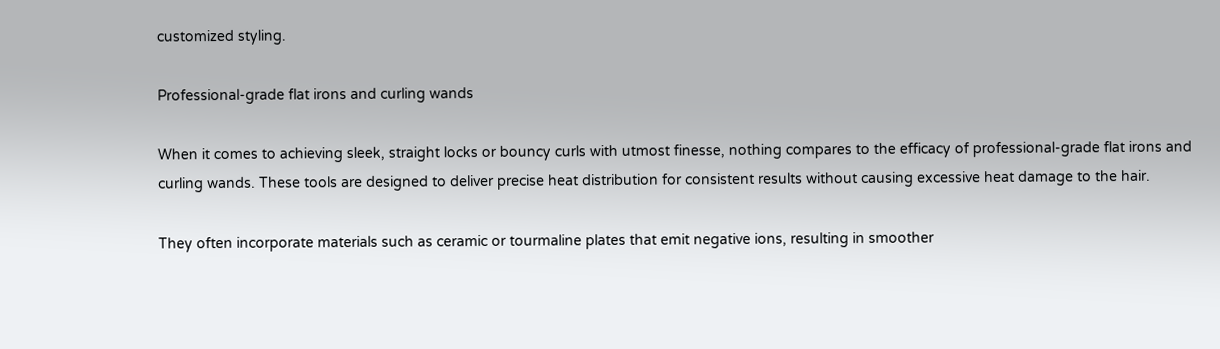customized styling.

Professional-grade flat irons and curling wands

When it comes to achieving sleek, straight locks or bouncy curls with utmost finesse, nothing compares to the efficacy of professional-grade flat irons and curling wands. These tools are designed to deliver precise heat distribution for consistent results without causing excessive heat damage to the hair.

They often incorporate materials such as ceramic or tourmaline plates that emit negative ions, resulting in smoother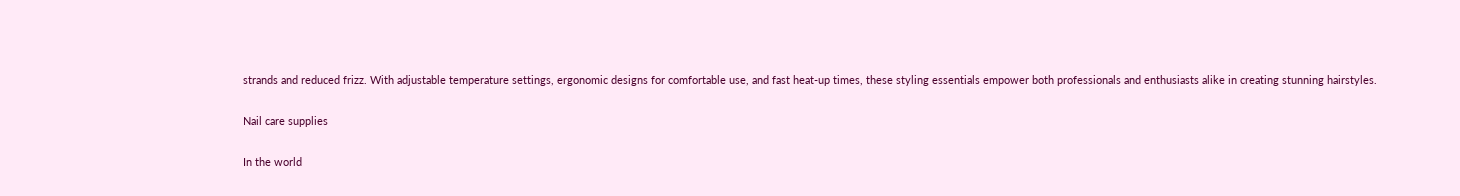strands and reduced frizz. With adjustable temperature settings, ergonomic designs for comfortable use, and fast heat-up times, these styling essentials empower both professionals and enthusiasts alike in creating stunning hairstyles.

Nail care supplies

In the world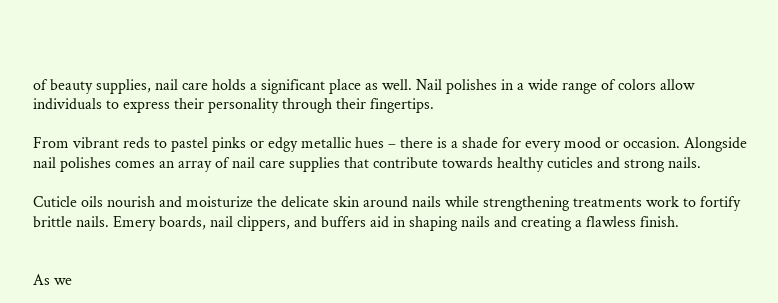of beauty supplies, nail care holds a significant place as well. Nail polishes in a wide range of colors allow individuals to express their personality through their fingertips.

From vibrant reds to pastel pinks or edgy metallic hues – there is a shade for every mood or occasion. Alongside nail polishes comes an array of nail care supplies that contribute towards healthy cuticles and strong nails.

Cuticle oils nourish and moisturize the delicate skin around nails while strengthening treatments work to fortify brittle nails. Emery boards, nail clippers, and buffers aid in shaping nails and creating a flawless finish.


As we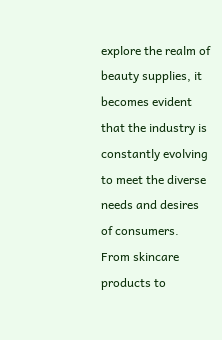explore the realm of beauty supplies, it becomes evident that the industry is constantly evolving to meet the diverse needs and desires of consumers. From skincare products to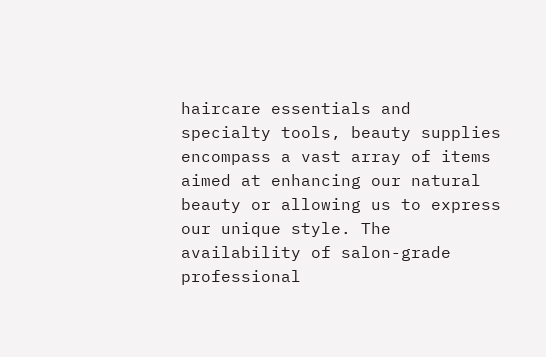haircare essentials and specialty tools, beauty supplies encompass a vast array of items aimed at enhancing our natural beauty or allowing us to express our unique style. The availability of salon-grade professional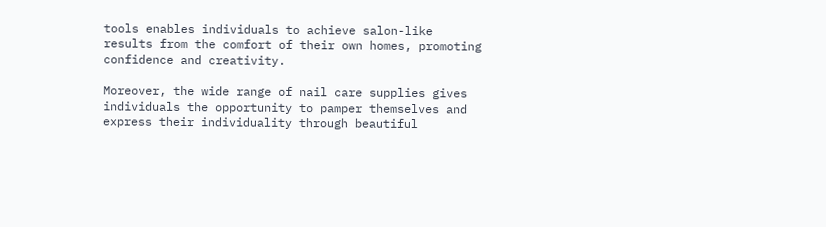tools enables individuals to achieve salon-like results from the comfort of their own homes, promoting confidence and creativity.

Moreover, the wide range of nail care supplies gives individuals the opportunity to pamper themselves and express their individuality through beautiful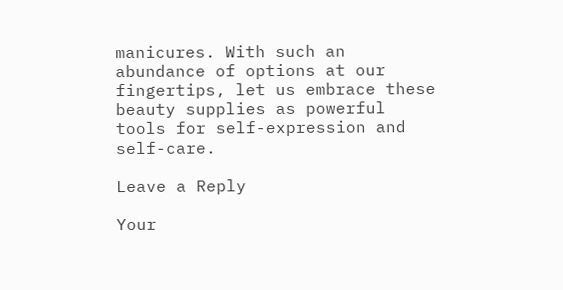manicures. With such an abundance of options at our fingertips, let us embrace these beauty supplies as powerful tools for self-expression and self-care.

Leave a Reply

Your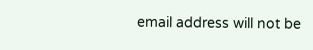email address will not be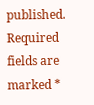published. Required fields are marked *